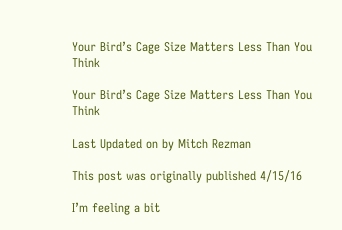Your Bird’s Cage Size Matters Less Than You Think

Your Bird’s Cage Size Matters Less Than You Think

Last Updated on by Mitch Rezman

This post was originally published 4/15/16

I’m feeling a bit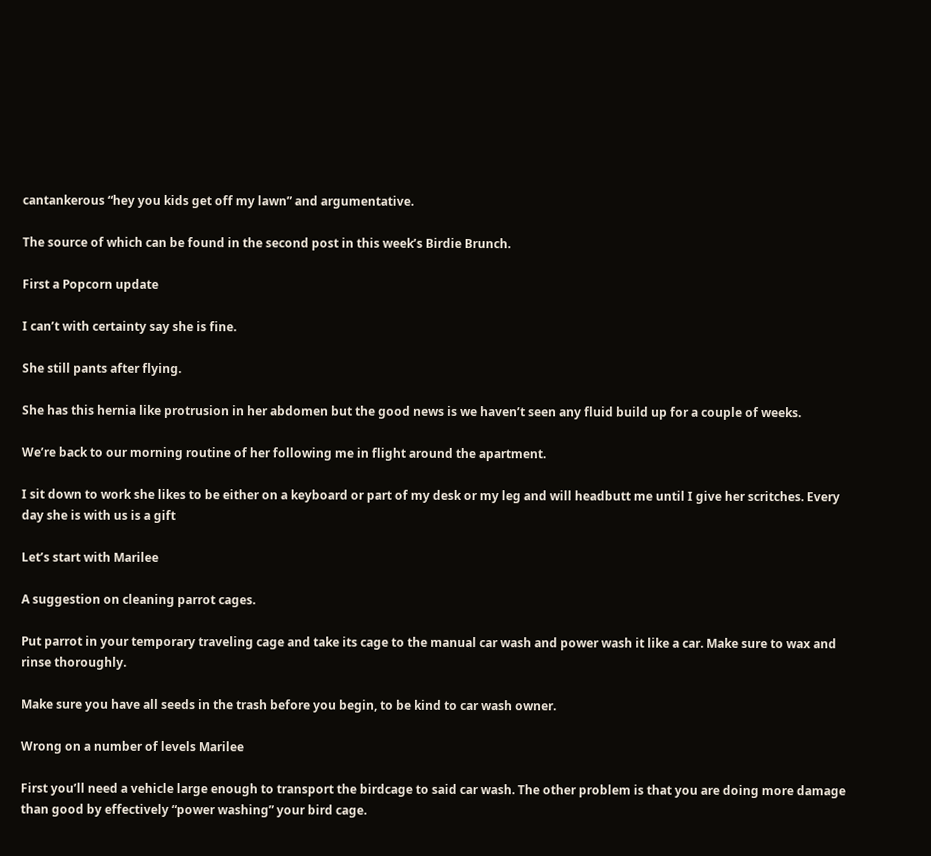cantankerous “hey you kids get off my lawn” and argumentative.

The source of which can be found in the second post in this week’s Birdie Brunch.

First a Popcorn update

I can’t with certainty say she is fine.

She still pants after flying.

She has this hernia like protrusion in her abdomen but the good news is we haven’t seen any fluid build up for a couple of weeks.

We’re back to our morning routine of her following me in flight around the apartment.

I sit down to work she likes to be either on a keyboard or part of my desk or my leg and will headbutt me until I give her scritches. Every day she is with us is a gift

Let’s start with Marilee

A suggestion on cleaning parrot cages.

Put parrot in your temporary traveling cage and take its cage to the manual car wash and power wash it like a car. Make sure to wax and rinse thoroughly.

Make sure you have all seeds in the trash before you begin, to be kind to car wash owner.

Wrong on a number of levels Marilee

First you’ll need a vehicle large enough to transport the birdcage to said car wash. The other problem is that you are doing more damage than good by effectively “power washing” your bird cage.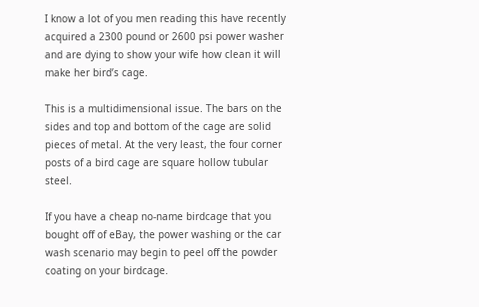I know a lot of you men reading this have recently acquired a 2300 pound or 2600 psi power washer and are dying to show your wife how clean it will make her bird’s cage.

This is a multidimensional issue. The bars on the sides and top and bottom of the cage are solid pieces of metal. At the very least, the four corner posts of a bird cage are square hollow tubular steel.

If you have a cheap no-name birdcage that you bought off of eBay, the power washing or the car wash scenario may begin to peel off the powder coating on your birdcage.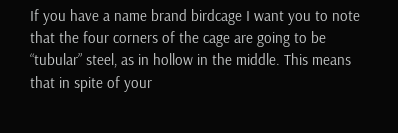If you have a name brand birdcage I want you to note that the four corners of the cage are going to be “tubular” steel, as in hollow in the middle. This means that in spite of your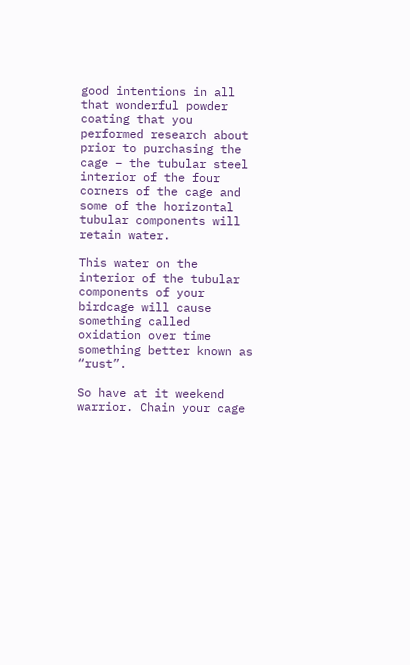good intentions in all that wonderful powder coating that you performed research about prior to purchasing the cage – the tubular steel interior of the four corners of the cage and some of the horizontal tubular components will retain water.

This water on the interior of the tubular components of your birdcage will cause something called oxidation over time something better known as “rust”.

So have at it weekend warrior. Chain your cage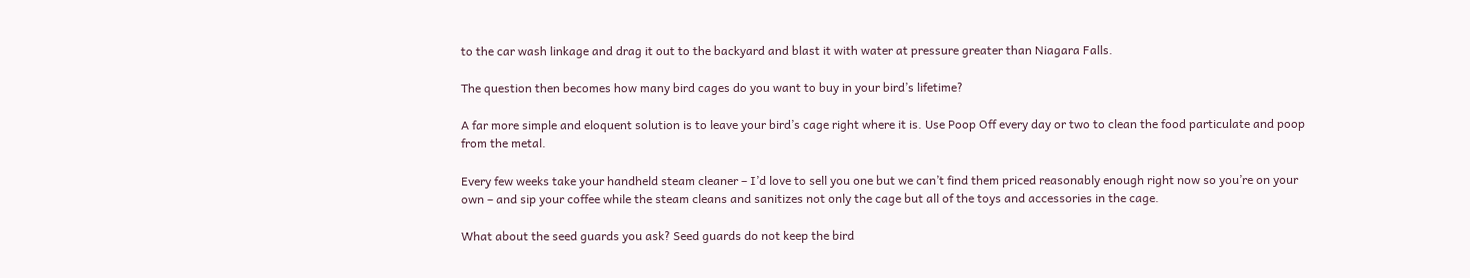to the car wash linkage and drag it out to the backyard and blast it with water at pressure greater than Niagara Falls.

The question then becomes how many bird cages do you want to buy in your bird’s lifetime?

A far more simple and eloquent solution is to leave your bird’s cage right where it is. Use Poop Off every day or two to clean the food particulate and poop from the metal.

Every few weeks take your handheld steam cleaner – I’d love to sell you one but we can’t find them priced reasonably enough right now so you’re on your own – and sip your coffee while the steam cleans and sanitizes not only the cage but all of the toys and accessories in the cage.

What about the seed guards you ask? Seed guards do not keep the bird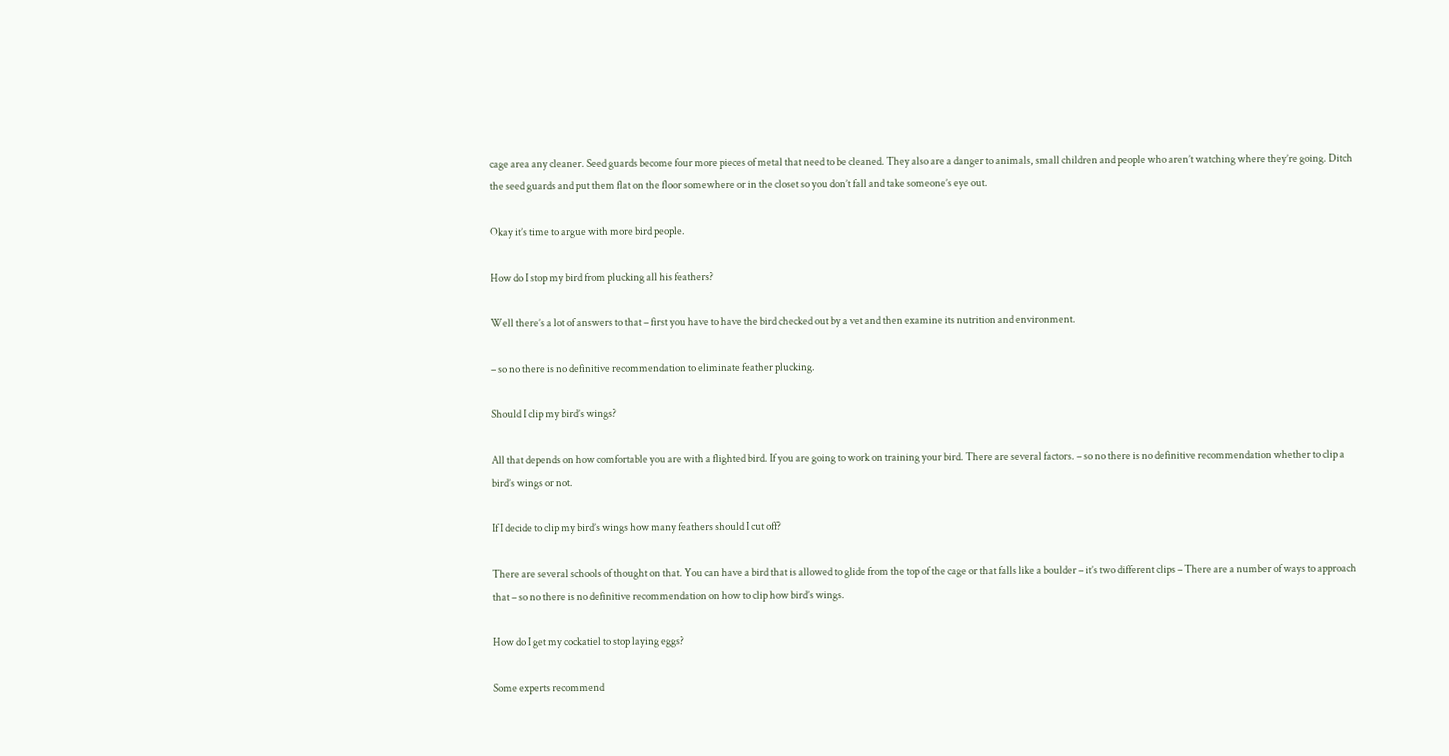cage area any cleaner. Seed guards become four more pieces of metal that need to be cleaned. They also are a danger to animals, small children and people who aren’t watching where they’re going. Ditch the seed guards and put them flat on the floor somewhere or in the closet so you don’t fall and take someone’s eye out.

Okay it’s time to argue with more bird people.

How do I stop my bird from plucking all his feathers?

Well there’s a lot of answers to that – first you have to have the bird checked out by a vet and then examine its nutrition and environment.

– so no there is no definitive recommendation to eliminate feather plucking.

Should I clip my bird’s wings?

All that depends on how comfortable you are with a flighted bird. If you are going to work on training your bird. There are several factors. – so no there is no definitive recommendation whether to clip a bird’s wings or not.

If I decide to clip my bird’s wings how many feathers should I cut off?

There are several schools of thought on that. You can have a bird that is allowed to glide from the top of the cage or that falls like a boulder – it’s two different clips – There are a number of ways to approach that – so no there is no definitive recommendation on how to clip how bird’s wings.

How do I get my cockatiel to stop laying eggs?

Some experts recommend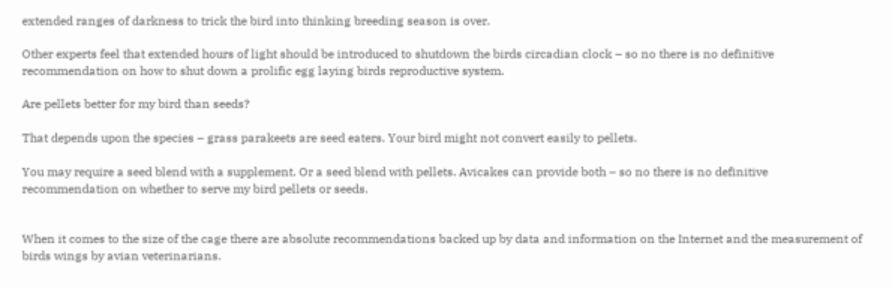extended ranges of darkness to trick the bird into thinking breeding season is over.

Other experts feel that extended hours of light should be introduced to shutdown the birds circadian clock – so no there is no definitive recommendation on how to shut down a prolific egg laying birds reproductive system.

Are pellets better for my bird than seeds?

That depends upon the species – grass parakeets are seed eaters. Your bird might not convert easily to pellets.

You may require a seed blend with a supplement. Or a seed blend with pellets. Avicakes can provide both – so no there is no definitive recommendation on whether to serve my bird pellets or seeds.


When it comes to the size of the cage there are absolute recommendations backed up by data and information on the Internet and the measurement of birds wings by avian veterinarians.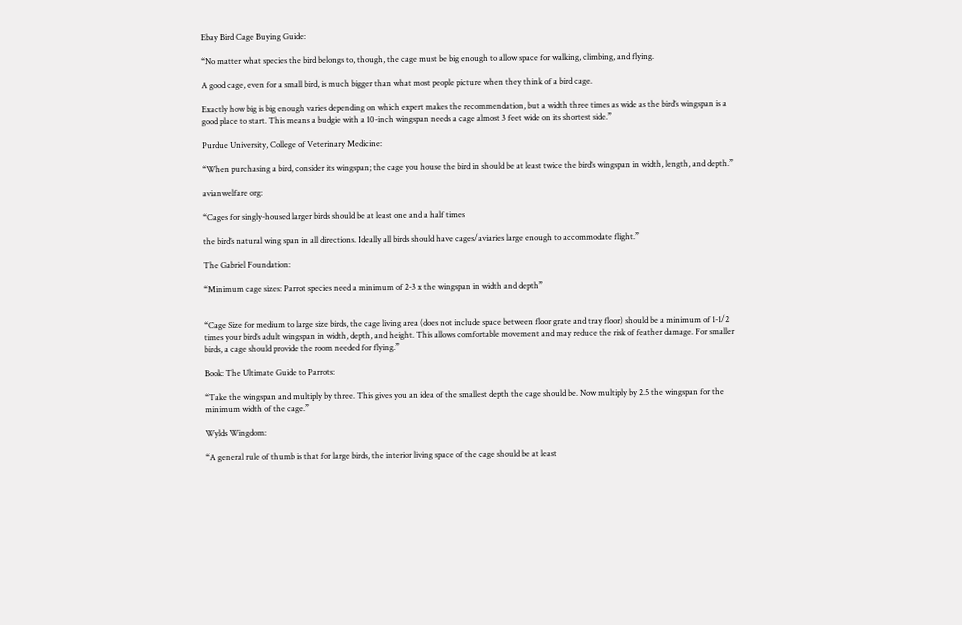Ebay Bird Cage Buying Guide:

“No matter what species the bird belongs to, though, the cage must be big enough to allow space for walking, climbing, and flying.

A good cage, even for a small bird, is much bigger than what most people picture when they think of a bird cage.

Exactly how big is big enough varies depending on which expert makes the recommendation, but a width three times as wide as the bird’s wingspan is a good place to start. This means a budgie with a 10-inch wingspan needs a cage almost 3 feet wide on its shortest side.”

Purdue University, College of Veterinary Medicine:

“When purchasing a bird, consider its wingspan; the cage you house the bird in should be at least twice the bird’s wingspan in width, length, and depth.”

avianwelfare org:

“Cages for singly-housed larger birds should be at least one and a half times

the bird’s natural wing span in all directions. Ideally all birds should have cages/aviaries large enough to accommodate flight.”

The Gabriel Foundation:

“Minimum cage sizes: Parrot species need a minimum of 2-3 x the wingspan in width and depth”


“Cage Size for medium to large size birds, the cage living area (does not include space between floor grate and tray floor) should be a minimum of 1-1/2 times your bird’s adult wingspan in width, depth, and height. This allows comfortable movement and may reduce the risk of feather damage. For smaller birds, a cage should provide the room needed for flying.”

Book: The Ultimate Guide to Parrots:

“Take the wingspan and multiply by three. This gives you an idea of the smallest depth the cage should be. Now multiply by 2.5 the wingspan for the minimum width of the cage.”

Wylds Wingdom:

“A general rule of thumb is that for large birds, the interior living space of the cage should be at least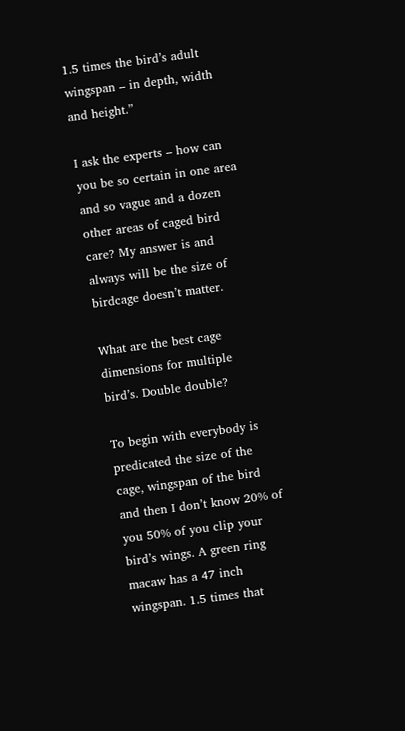1.5 times the bird’s adult wingspan – in depth, width and height.”

I ask the experts – how can you be so certain in one area and so vague and a dozen other areas of caged bird care? My answer is and always will be the size of birdcage doesn’t matter.

What are the best cage dimensions for multiple bird’s. Double double?

To begin with everybody is predicated the size of the cage, wingspan of the bird and then I don’t know 20% of you 50% of you clip your bird’s wings. A green ring macaw has a 47 inch wingspan. 1.5 times that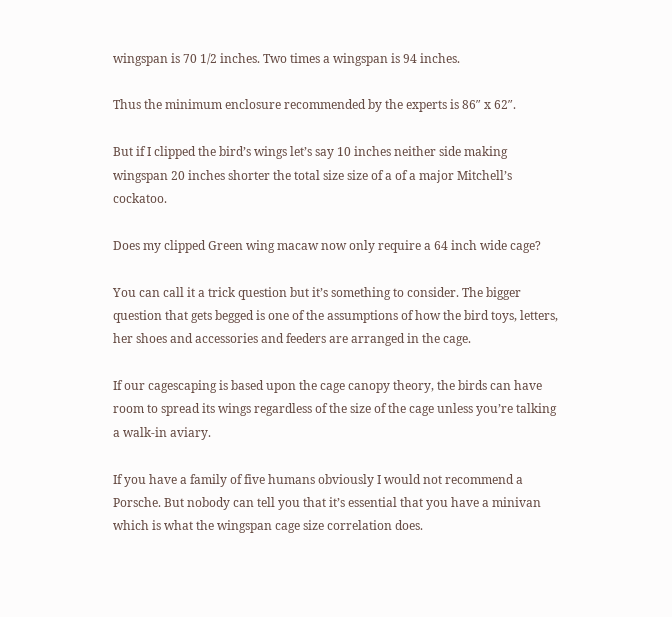wingspan is 70 1/2 inches. Two times a wingspan is 94 inches.

Thus the minimum enclosure recommended by the experts is 86″ x 62″.

But if I clipped the bird’s wings let’s say 10 inches neither side making wingspan 20 inches shorter the total size size of a of a major Mitchell’s cockatoo.

Does my clipped Green wing macaw now only require a 64 inch wide cage?

You can call it a trick question but it’s something to consider. The bigger question that gets begged is one of the assumptions of how the bird toys, letters, her shoes and accessories and feeders are arranged in the cage.

If our cagescaping is based upon the cage canopy theory, the birds can have room to spread its wings regardless of the size of the cage unless you’re talking a walk-in aviary.

If you have a family of five humans obviously I would not recommend a Porsche. But nobody can tell you that it’s essential that you have a minivan which is what the wingspan cage size correlation does.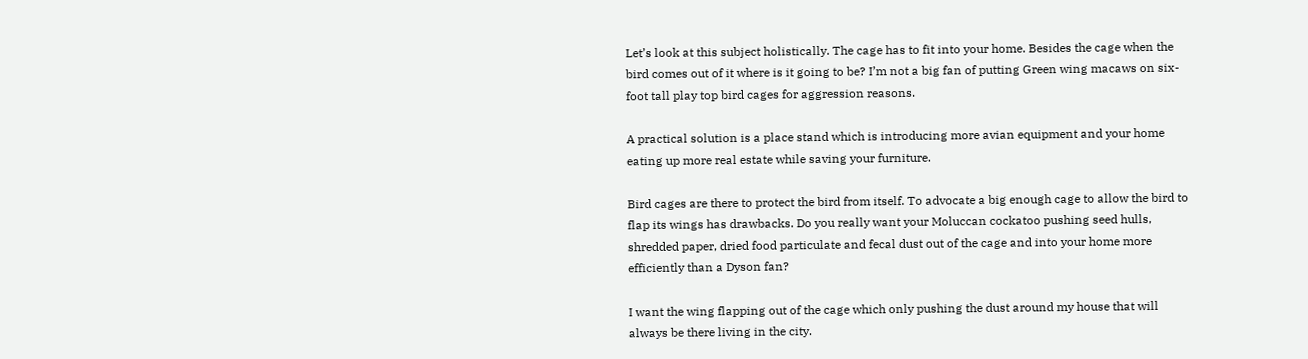Let’s look at this subject holistically. The cage has to fit into your home. Besides the cage when the bird comes out of it where is it going to be? I’m not a big fan of putting Green wing macaws on six-foot tall play top bird cages for aggression reasons.

A practical solution is a place stand which is introducing more avian equipment and your home eating up more real estate while saving your furniture.

Bird cages are there to protect the bird from itself. To advocate a big enough cage to allow the bird to flap its wings has drawbacks. Do you really want your Moluccan cockatoo pushing seed hulls, shredded paper, dried food particulate and fecal dust out of the cage and into your home more efficiently than a Dyson fan?

I want the wing flapping out of the cage which only pushing the dust around my house that will always be there living in the city.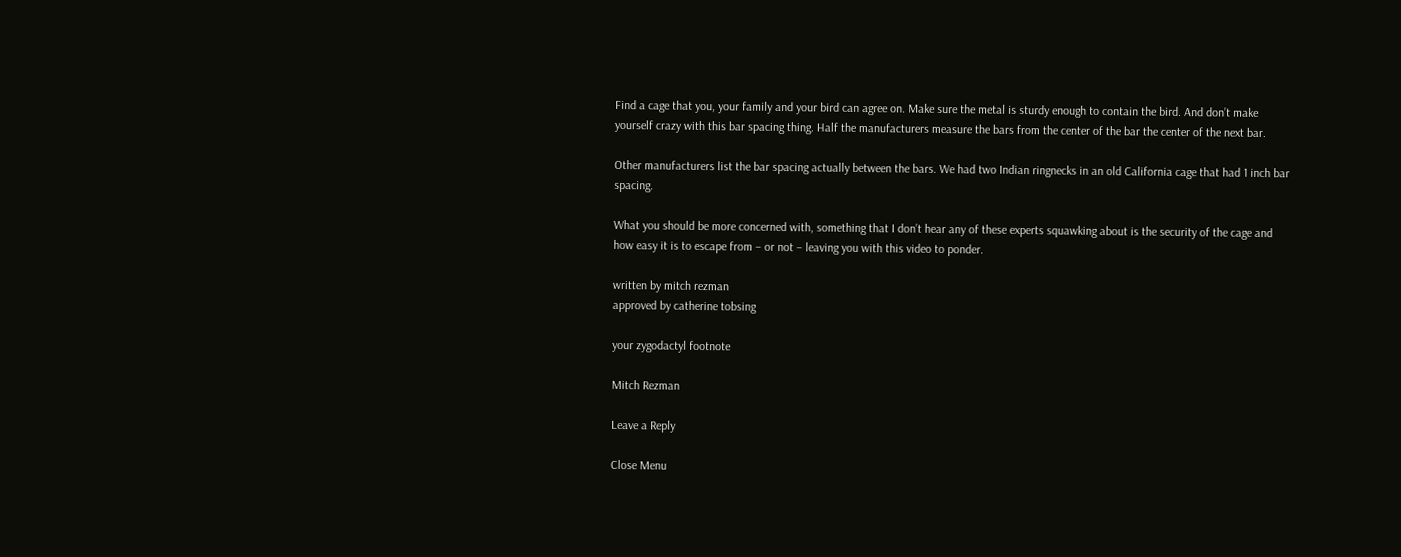Find a cage that you, your family and your bird can agree on. Make sure the metal is sturdy enough to contain the bird. And don’t make yourself crazy with this bar spacing thing. Half the manufacturers measure the bars from the center of the bar the center of the next bar.

Other manufacturers list the bar spacing actually between the bars. We had two Indian ringnecks in an old California cage that had 1 inch bar spacing.

What you should be more concerned with, something that I don’t hear any of these experts squawking about is the security of the cage and how easy it is to escape from – or not – leaving you with this video to ponder.

written by mitch rezman
approved by catherine tobsing

your zygodactyl footnote

Mitch Rezman

Leave a Reply

Close Menu